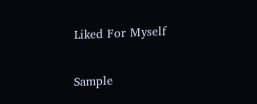Liked For Myself

Sample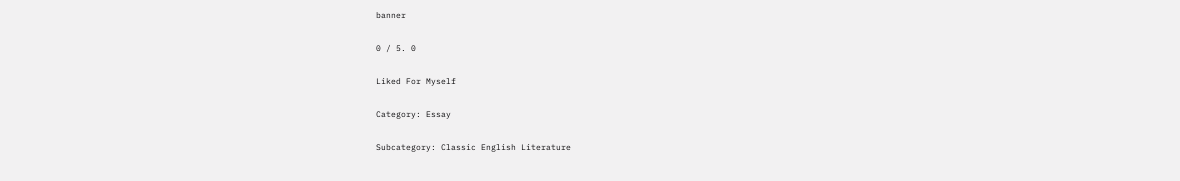banner

0 / 5. 0

Liked For Myself

Category: Essay

Subcategory: Classic English Literature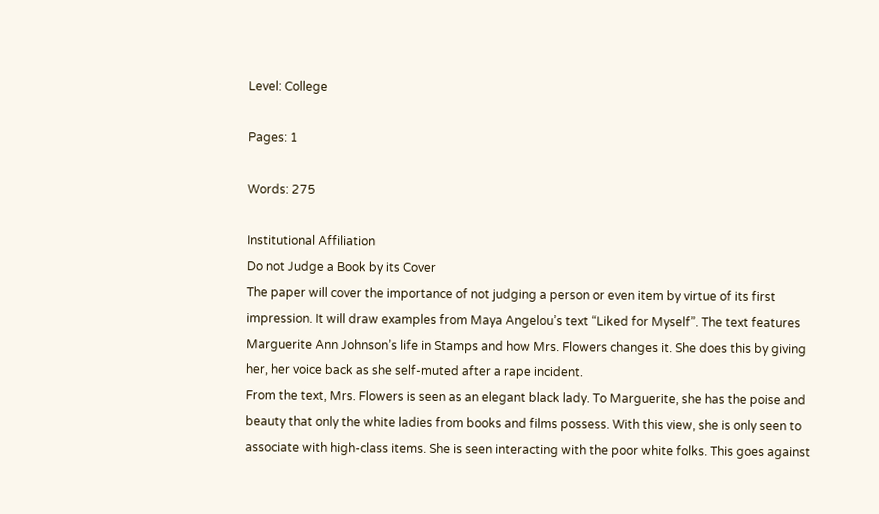Level: College

Pages: 1

Words: 275

Institutional Affiliation
Do not Judge a Book by its Cover
The paper will cover the importance of not judging a person or even item by virtue of its first impression. It will draw examples from Maya Angelou’s text “Liked for Myself”. The text features Marguerite Ann Johnson’s life in Stamps and how Mrs. Flowers changes it. She does this by giving her, her voice back as she self-muted after a rape incident.
From the text, Mrs. Flowers is seen as an elegant black lady. To Marguerite, she has the poise and beauty that only the white ladies from books and films possess. With this view, she is only seen to associate with high-class items. She is seen interacting with the poor white folks. This goes against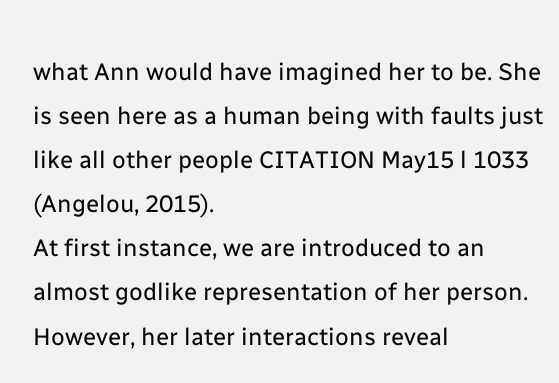what Ann would have imagined her to be. She is seen here as a human being with faults just like all other people CITATION May15 l 1033 (Angelou, 2015).
At first instance, we are introduced to an almost godlike representation of her person. However, her later interactions reveal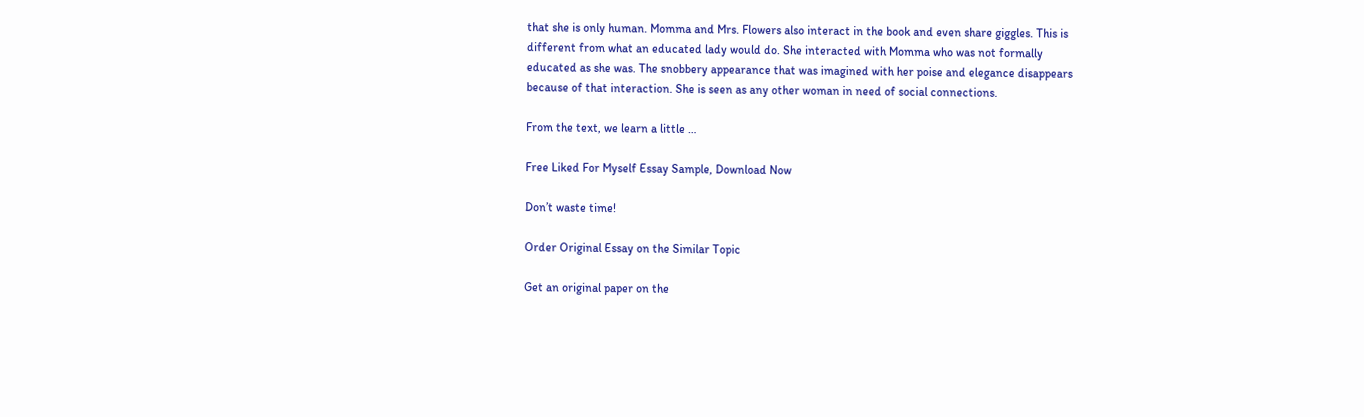that she is only human. Momma and Mrs. Flowers also interact in the book and even share giggles. This is different from what an educated lady would do. She interacted with Momma who was not formally educated as she was. The snobbery appearance that was imagined with her poise and elegance disappears because of that interaction. She is seen as any other woman in need of social connections.

From the text, we learn a little …

Free Liked For Myself Essay Sample, Download Now

Don’t waste time!

Order Original Essay on the Similar Topic

Get an original paper on the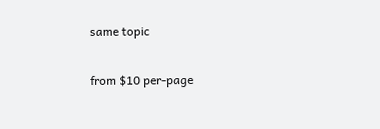same topic

from $10 per-page